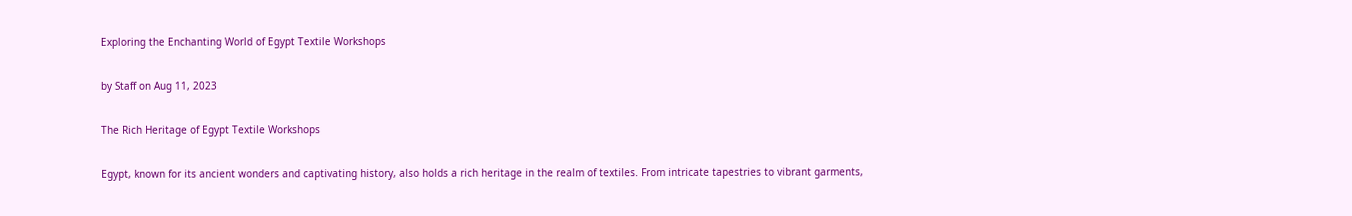Exploring the Enchanting World of Egypt Textile Workshops

by Staff on Aug 11, 2023

The Rich Heritage of Egypt Textile Workshops

Egypt, known for its ancient wonders and captivating history, also holds a rich heritage in the realm of textiles. From intricate tapestries to vibrant garments,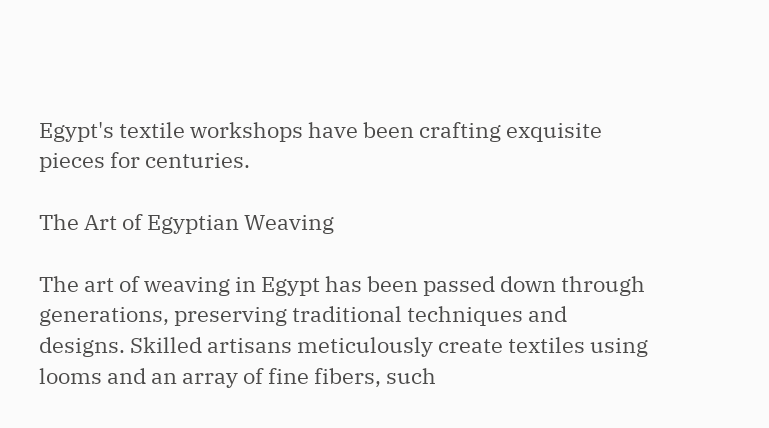Egypt's textile workshops have been crafting exquisite pieces for centuries.

The Art of Egyptian Weaving

The art of weaving in Egypt has been passed down through generations, preserving traditional techniques and designs. Skilled artisans meticulously create textiles using looms and an array of fine fibers, such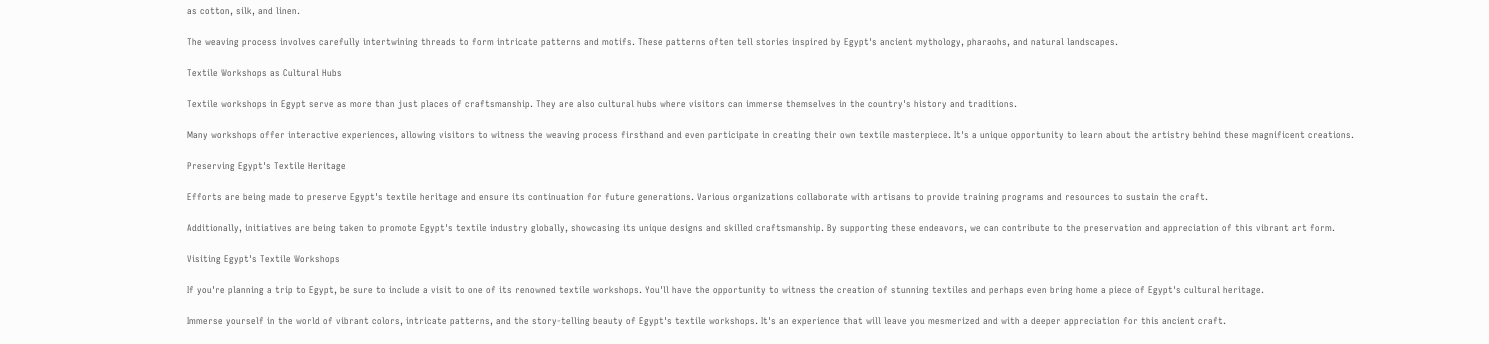as cotton, silk, and linen.

The weaving process involves carefully intertwining threads to form intricate patterns and motifs. These patterns often tell stories inspired by Egypt's ancient mythology, pharaohs, and natural landscapes.

Textile Workshops as Cultural Hubs

Textile workshops in Egypt serve as more than just places of craftsmanship. They are also cultural hubs where visitors can immerse themselves in the country's history and traditions.

Many workshops offer interactive experiences, allowing visitors to witness the weaving process firsthand and even participate in creating their own textile masterpiece. It's a unique opportunity to learn about the artistry behind these magnificent creations.

Preserving Egypt's Textile Heritage

Efforts are being made to preserve Egypt's textile heritage and ensure its continuation for future generations. Various organizations collaborate with artisans to provide training programs and resources to sustain the craft.

Additionally, initiatives are being taken to promote Egypt's textile industry globally, showcasing its unique designs and skilled craftsmanship. By supporting these endeavors, we can contribute to the preservation and appreciation of this vibrant art form.

Visiting Egypt's Textile Workshops

If you're planning a trip to Egypt, be sure to include a visit to one of its renowned textile workshops. You'll have the opportunity to witness the creation of stunning textiles and perhaps even bring home a piece of Egypt's cultural heritage.

Immerse yourself in the world of vibrant colors, intricate patterns, and the story-telling beauty of Egypt's textile workshops. It's an experience that will leave you mesmerized and with a deeper appreciation for this ancient craft.